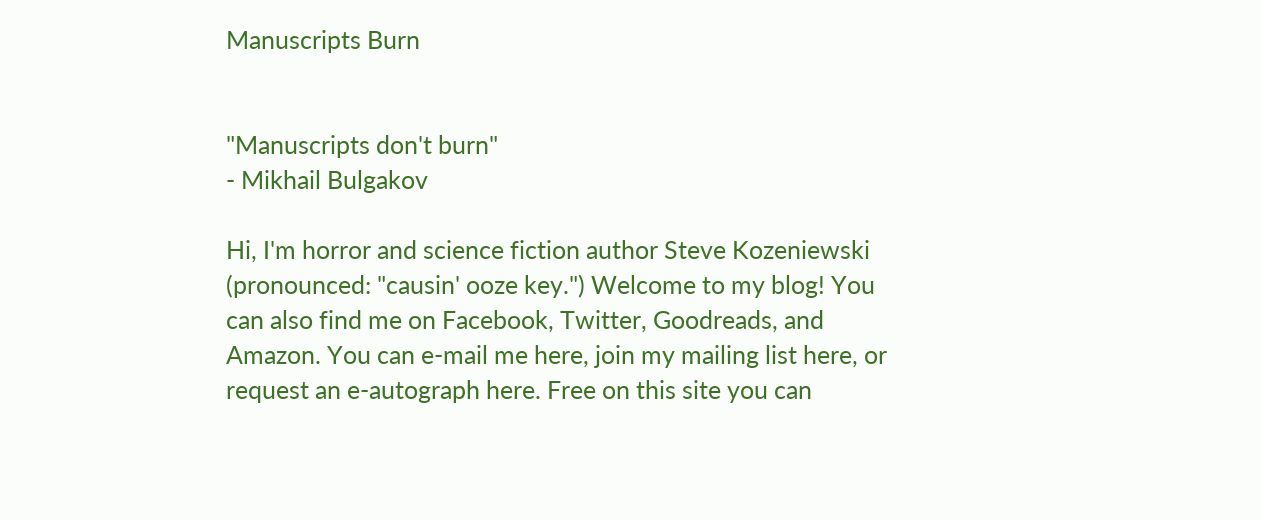Manuscripts Burn


"Manuscripts don't burn"
- Mikhail Bulgakov

Hi, I'm horror and science fiction author Steve Kozeniewski (pronounced: "causin' ooze key.") Welcome to my blog! You can also find me on Facebook, Twitter, Goodreads, and Amazon. You can e-mail me here, join my mailing list here, or request an e-autograph here. Free on this site you can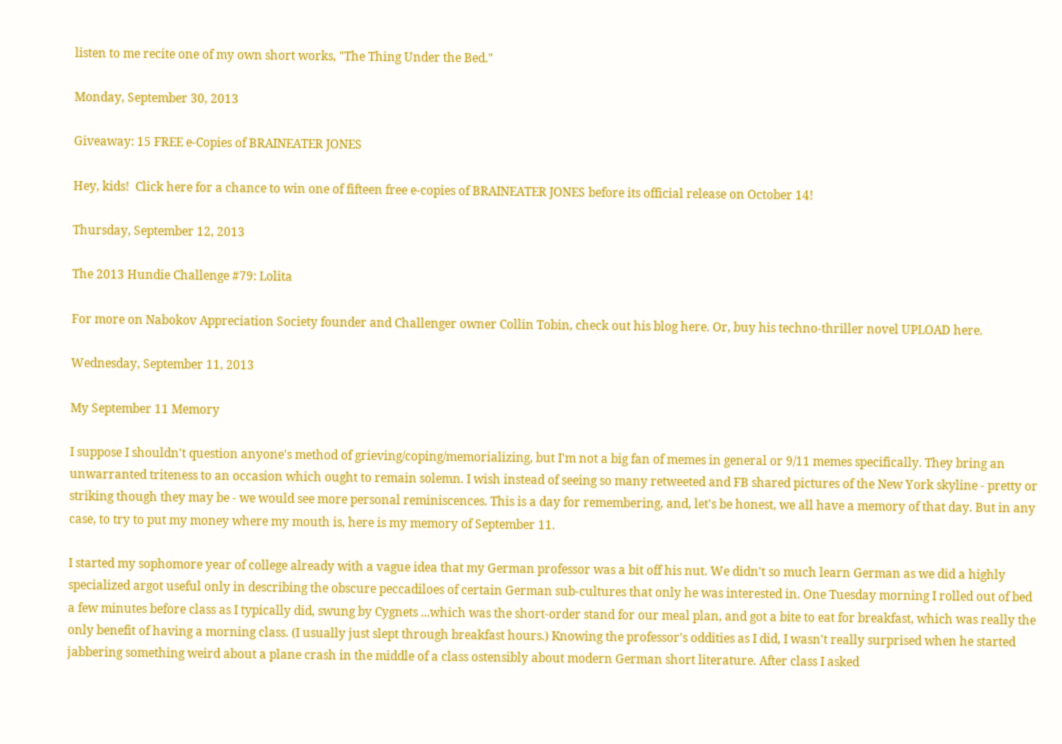listen to me recite one of my own short works, "The Thing Under the Bed."

Monday, September 30, 2013

Giveaway: 15 FREE e-Copies of BRAINEATER JONES

Hey, kids!  Click here for a chance to win one of fifteen free e-copies of BRAINEATER JONES before its official release on October 14!

Thursday, September 12, 2013

The 2013 Hundie Challenge #79: Lolita

For more on Nabokov Appreciation Society founder and Challenger owner Collin Tobin, check out his blog here. Or, buy his techno-thriller novel UPLOAD here.

Wednesday, September 11, 2013

My September 11 Memory

I suppose I shouldn't question anyone's method of grieving/coping/memorializing, but I'm not a big fan of memes in general or 9/11 memes specifically. They bring an unwarranted triteness to an occasion which ought to remain solemn. I wish instead of seeing so many retweeted and FB shared pictures of the New York skyline - pretty or striking though they may be - we would see more personal reminiscences. This is a day for remembering, and, let's be honest, we all have a memory of that day. But in any case, to try to put my money where my mouth is, here is my memory of September 11.

I started my sophomore year of college already with a vague idea that my German professor was a bit off his nut. We didn't so much learn German as we did a highly specialized argot useful only in describing the obscure peccadiloes of certain German sub-cultures that only he was interested in. One Tuesday morning I rolled out of bed a few minutes before class as I typically did, swung by Cygnets ...which was the short-order stand for our meal plan, and got a bite to eat for breakfast, which was really the only benefit of having a morning class. (I usually just slept through breakfast hours.) Knowing the professor's oddities as I did, I wasn't really surprised when he started jabbering something weird about a plane crash in the middle of a class ostensibly about modern German short literature. After class I asked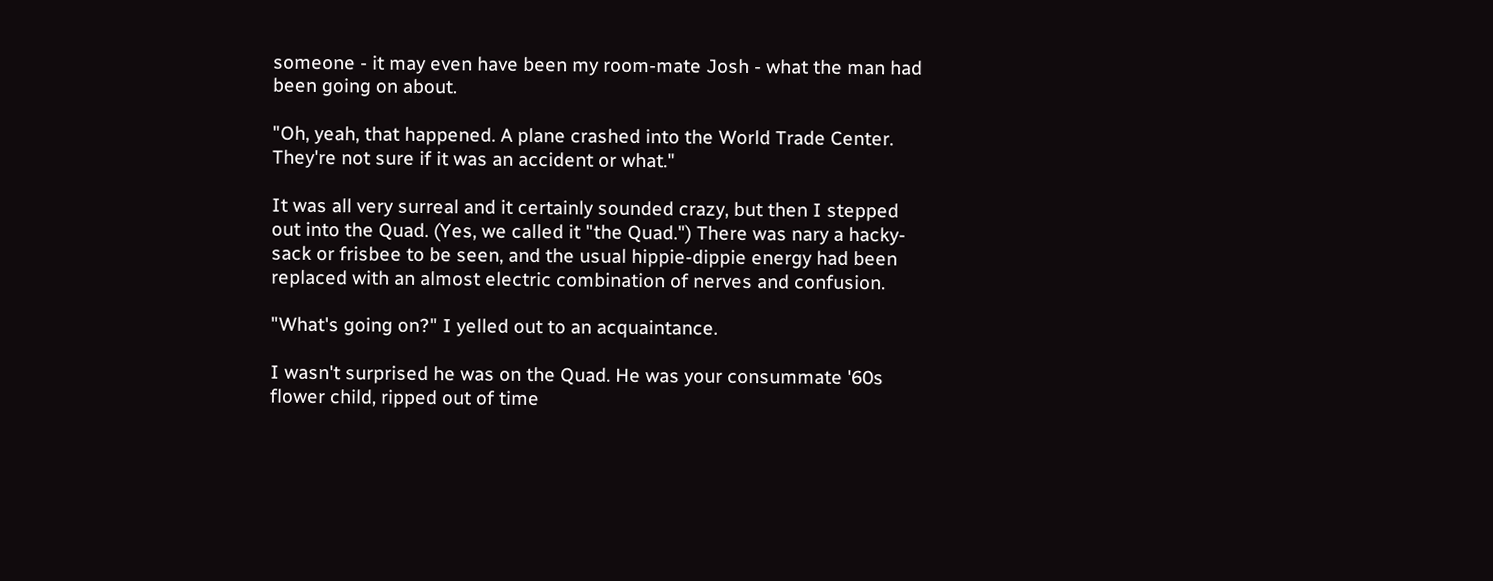someone - it may even have been my room-mate Josh - what the man had been going on about.

"Oh, yeah, that happened. A plane crashed into the World Trade Center. They're not sure if it was an accident or what."

It was all very surreal and it certainly sounded crazy, but then I stepped out into the Quad. (Yes, we called it "the Quad.") There was nary a hacky-sack or frisbee to be seen, and the usual hippie-dippie energy had been replaced with an almost electric combination of nerves and confusion.

"What's going on?" I yelled out to an acquaintance.

I wasn't surprised he was on the Quad. He was your consummate '60s flower child, ripped out of time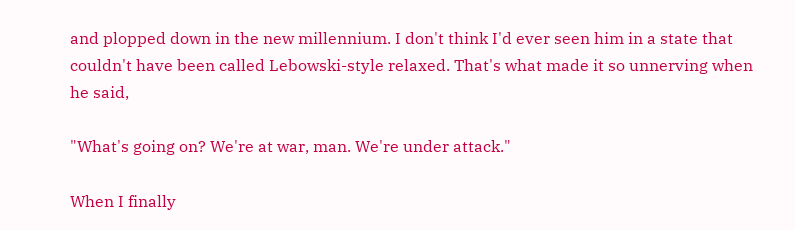and plopped down in the new millennium. I don't think I'd ever seen him in a state that couldn't have been called Lebowski-style relaxed. That's what made it so unnerving when he said,

"What's going on? We're at war, man. We're under attack."

When I finally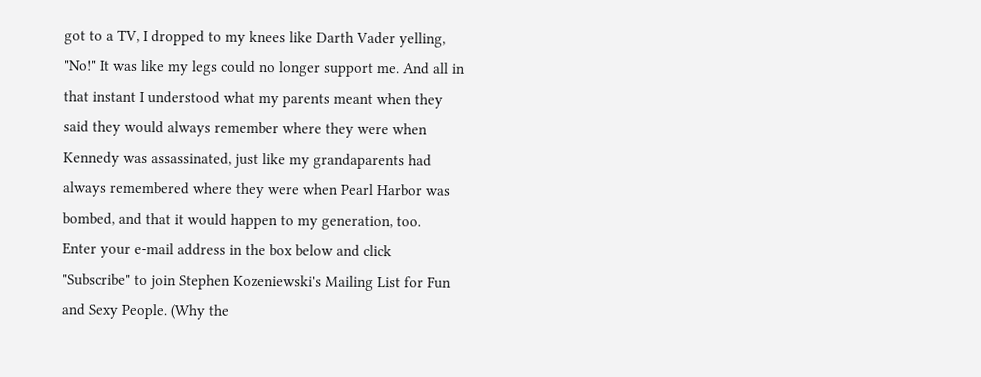got to a TV, I dropped to my knees like Darth Vader yelling, "No!" It was like my legs could no longer support me. And all in that instant I understood what my parents meant when they said they would always remember where they were when Kennedy was assassinated, just like my grandaparents had always remembered where they were when Pearl Harbor was bombed, and that it would happen to my generation, too.
Enter your e-mail address in the box below and click "Subscribe" to join Stephen Kozeniewski's Mailing List for Fun and Sexy People. (Why the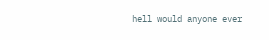hell would anyone ever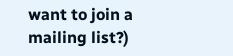want to join a mailing list?)